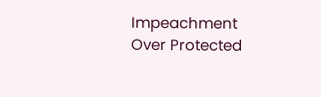Impeachment Over Protected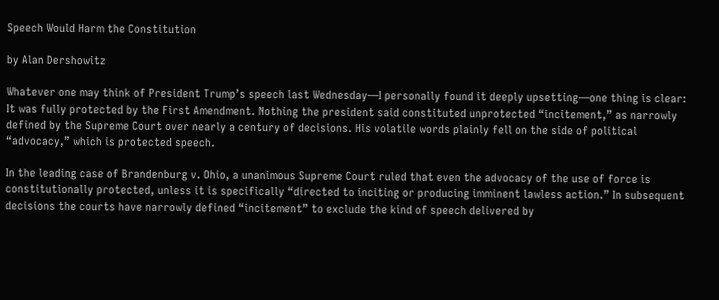Speech Would Harm the Constitution

by Alan Dershowitz

Whatever one may think of President Trump’s speech last Wednesday—I personally found it deeply upsetting—one thing is clear: It was fully protected by the First Amendment. Nothing the president said constituted unprotected “incitement,” as narrowly defined by the Supreme Court over nearly a century of decisions. His volatile words plainly fell on the side of political “advocacy,” which is protected speech.

In the leading case of Brandenburg v. Ohio, a unanimous Supreme Court ruled that even the advocacy of the use of force is constitutionally protected, unless it is specifically “directed to inciting or producing imminent lawless action.” In subsequent decisions the courts have narrowly defined “incitement” to exclude the kind of speech delivered by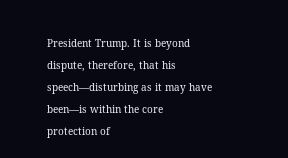President Trump. It is beyond dispute, therefore, that his speech—disturbing as it may have been—is within the core protection of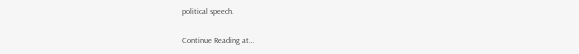political speech.

Continue Reading at…